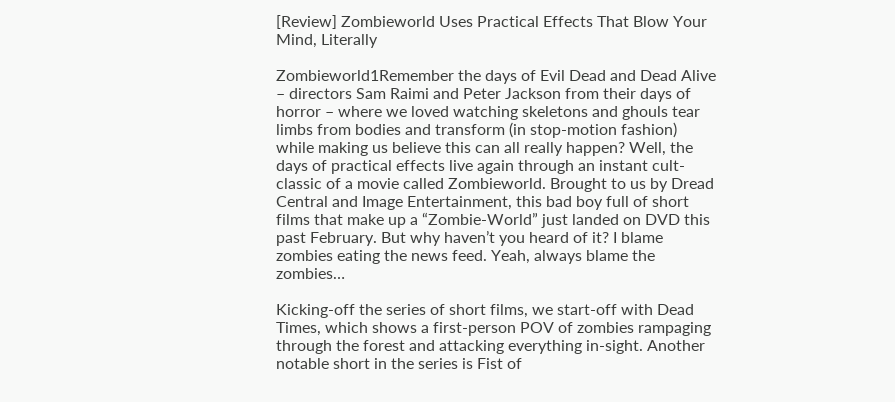[Review] Zombieworld Uses Practical Effects That Blow Your Mind, Literally

Zombieworld1Remember the days of Evil Dead and Dead Alive – directors Sam Raimi and Peter Jackson from their days of horror – where we loved watching skeletons and ghouls tear limbs from bodies and transform (in stop-motion fashion) while making us believe this can all really happen? Well, the days of practical effects live again through an instant cult-classic of a movie called Zombieworld. Brought to us by Dread Central and Image Entertainment, this bad boy full of short films that make up a “Zombie-World” just landed on DVD this past February. But why haven’t you heard of it? I blame zombies eating the news feed. Yeah, always blame the zombies…

Kicking-off the series of short films, we start-off with Dead Times, which shows a first-person POV of zombies rampaging through the forest and attacking everything in-sight. Another notable short in the series is Fist of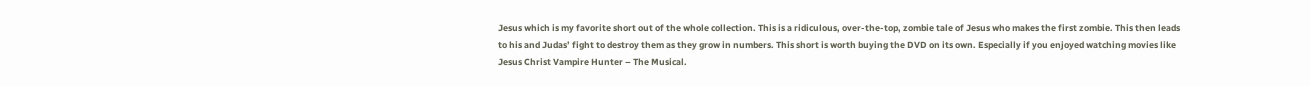Jesus which is my favorite short out of the whole collection. This is a ridiculous, over-the-top, zombie tale of Jesus who makes the first zombie. This then leads to his and Judas’ fight to destroy them as they grow in numbers. This short is worth buying the DVD on its own. Especially if you enjoyed watching movies like Jesus Christ Vampire Hunter – The Musical.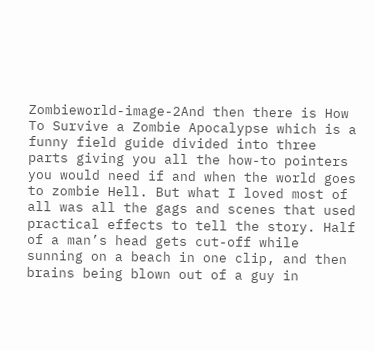Zombieworld-image-2And then there is How To Survive a Zombie Apocalypse which is a funny field guide divided into three parts giving you all the how-to pointers you would need if and when the world goes to zombie Hell. But what I loved most of all was all the gags and scenes that used practical effects to tell the story. Half of a man’s head gets cut-off while sunning on a beach in one clip, and then brains being blown out of a guy in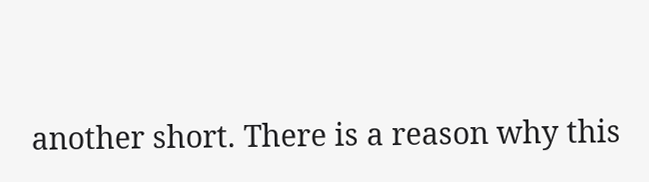another short. There is a reason why this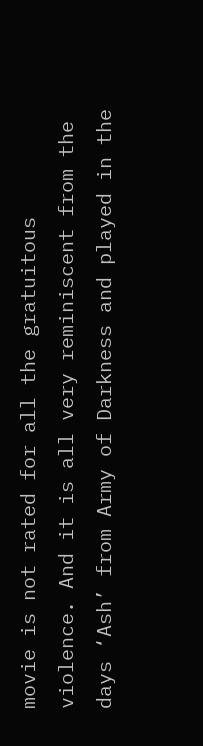movie is not rated for all the gratuitous violence. And it is all very reminiscent from the days ‘Ash’ from Army of Darkness and played in the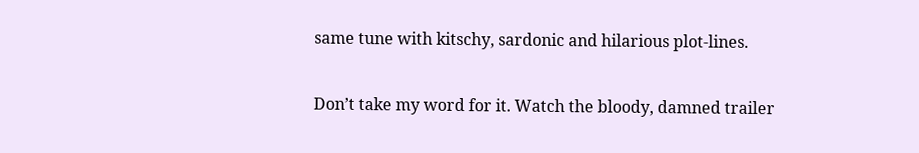same tune with kitschy, sardonic and hilarious plot-lines.

Don’t take my word for it. Watch the bloody, damned trailer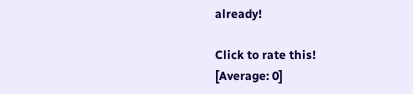already!

Click to rate this!
[Average: 0]